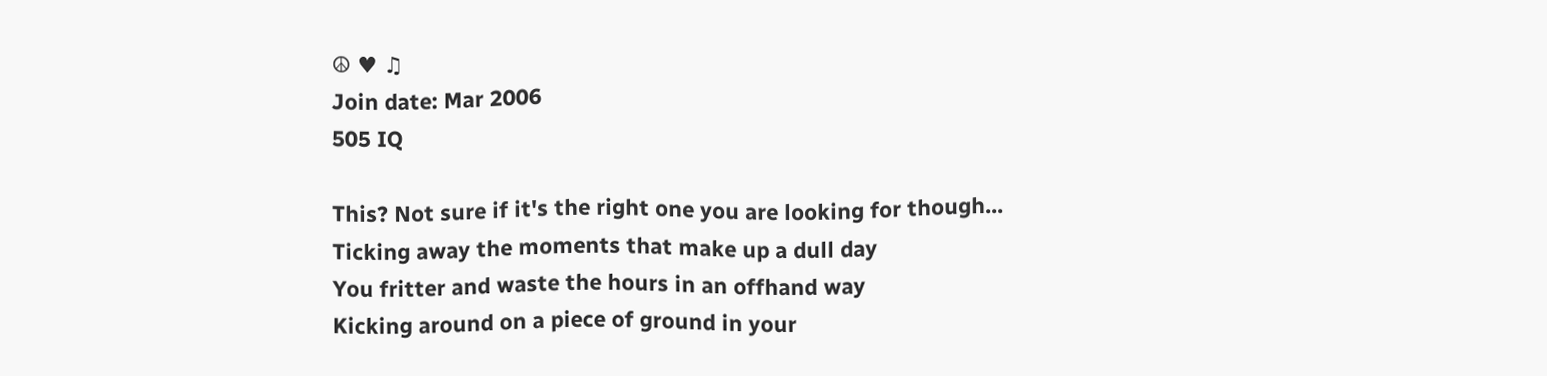☮ ♥ ♫
Join date: Mar 2006
505 IQ

This? Not sure if it's the right one you are looking for though...
Ticking away the moments that make up a dull day
You fritter and waste the hours in an offhand way
Kicking around on a piece of ground in your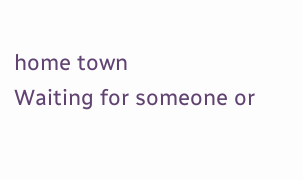home town
Waiting for someone or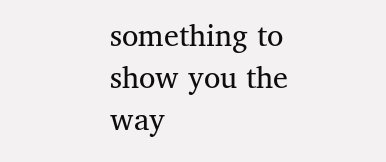something to show you the way